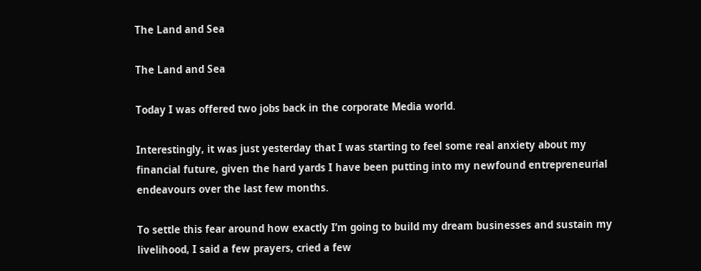The Land and Sea

The Land and Sea

Today I was offered two jobs back in the corporate Media world.

Interestingly, it was just yesterday that I was starting to feel some real anxiety about my financial future, given the hard yards I have been putting into my newfound entrepreneurial endeavours over the last few months.

To settle this fear around how exactly I’m going to build my dream businesses and sustain my livelihood, I said a few prayers, cried a few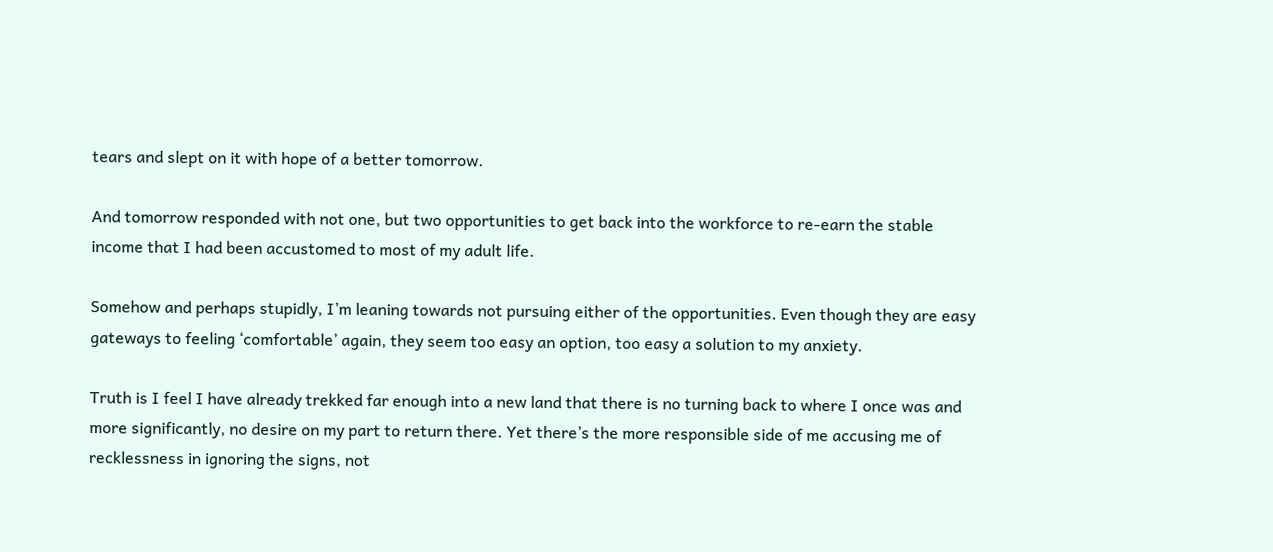tears and slept on it with hope of a better tomorrow.

And tomorrow responded with not one, but two opportunities to get back into the workforce to re-earn the stable income that I had been accustomed to most of my adult life.

Somehow and perhaps stupidly, I’m leaning towards not pursuing either of the opportunities. Even though they are easy gateways to feeling ‘comfortable’ again, they seem too easy an option, too easy a solution to my anxiety.

Truth is I feel I have already trekked far enough into a new land that there is no turning back to where I once was and more significantly, no desire on my part to return there. Yet there’s the more responsible side of me accusing me of recklessness in ignoring the signs, not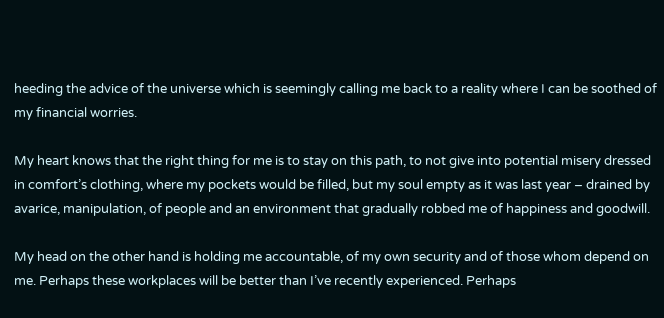heeding the advice of the universe which is seemingly calling me back to a reality where I can be soothed of my financial worries.

My heart knows that the right thing for me is to stay on this path, to not give into potential misery dressed in comfort’s clothing, where my pockets would be filled, but my soul empty as it was last year – drained by avarice, manipulation, of people and an environment that gradually robbed me of happiness and goodwill.

My head on the other hand is holding me accountable, of my own security and of those whom depend on me. Perhaps these workplaces will be better than I’ve recently experienced. Perhaps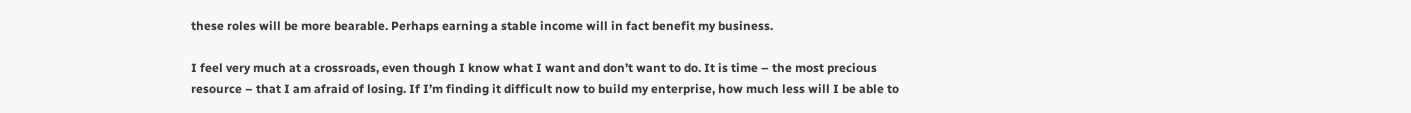these roles will be more bearable. Perhaps earning a stable income will in fact benefit my business.

I feel very much at a crossroads, even though I know what I want and don’t want to do. It is time – the most precious resource – that I am afraid of losing. If I’m finding it difficult now to build my enterprise, how much less will I be able to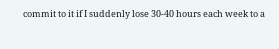commit to it if I suddenly lose 30-40 hours each week to a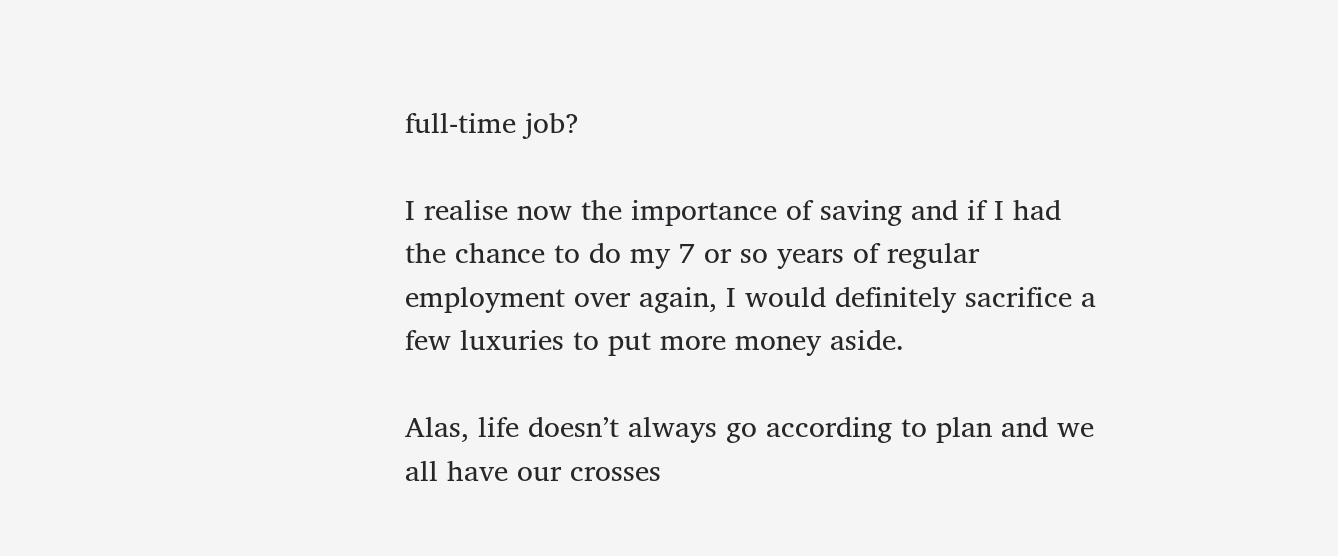full-time job?

I realise now the importance of saving and if I had the chance to do my 7 or so years of regular employment over again, I would definitely sacrifice a few luxuries to put more money aside.

Alas, life doesn’t always go according to plan and we all have our crosses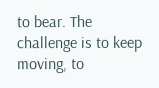to bear. The challenge is to keep moving, to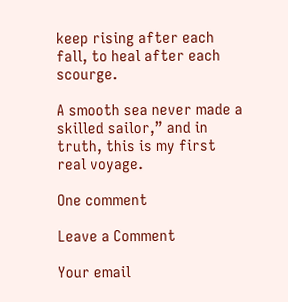keep rising after each fall, to heal after each scourge.

A smooth sea never made a skilled sailor,” and in truth, this is my first real voyage.

One comment

Leave a Comment

Your email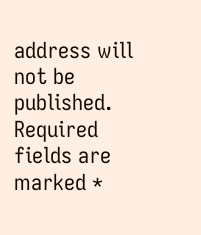address will not be published. Required fields are marked *